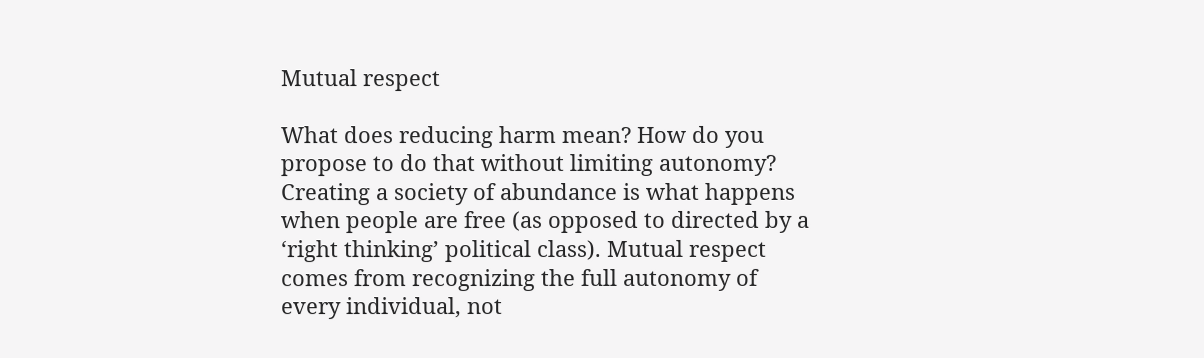Mutual respect

What does reducing harm mean? How do you propose to do that without limiting autonomy? Creating a society of abundance is what happens when people are free (as opposed to directed by a ‘right thinking’ political class). Mutual respect comes from recognizing the full autonomy of every individual, not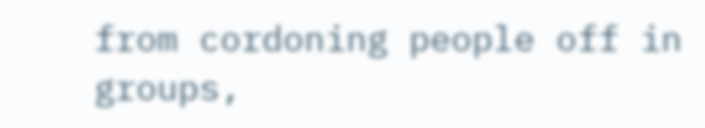from cordoning people off in groups,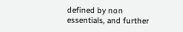defined by non essentials, and further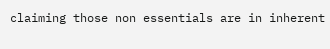claiming those non essentials are in inherent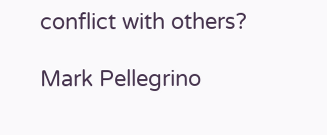conflict with others?

Mark Pellegrino